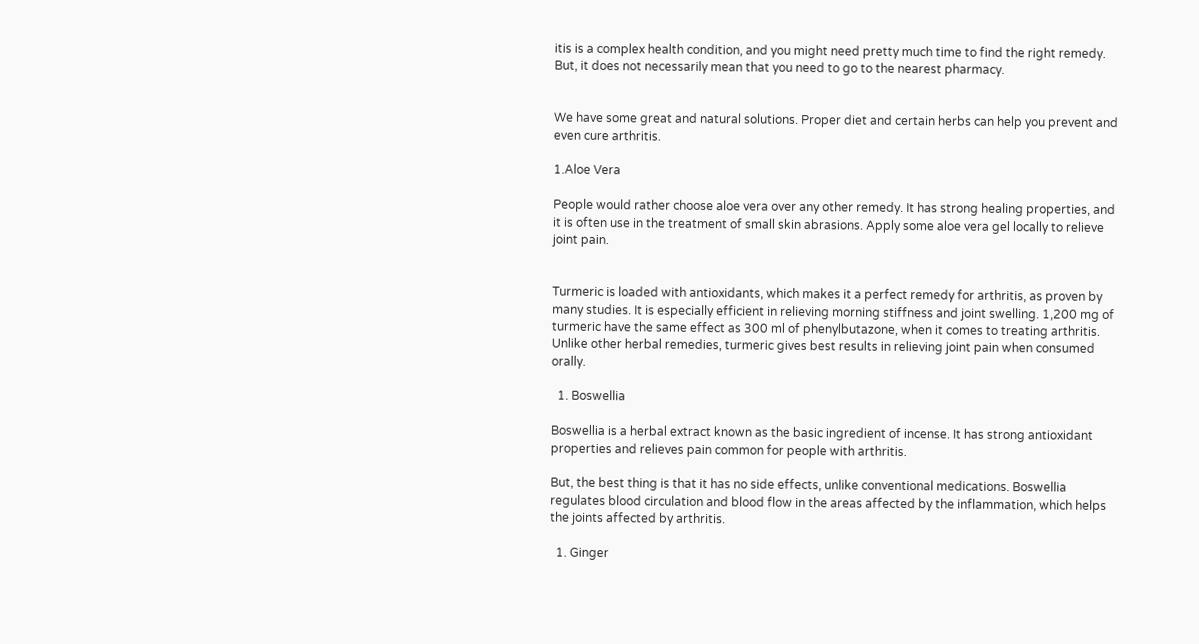itis is a complex health condition, and you might need pretty much time to find the right remedy. But, it does not necessarily mean that you need to go to the nearest pharmacy.


We have some great and natural solutions. Proper diet and certain herbs can help you prevent and even cure arthritis.

1.Aloe Vera

People would rather choose aloe vera over any other remedy. It has strong healing properties, and it is often use in the treatment of small skin abrasions. Apply some aloe vera gel locally to relieve joint pain.


Turmeric is loaded with antioxidants, which makes it a perfect remedy for arthritis, as proven by many studies. It is especially efficient in relieving morning stiffness and joint swelling. 1,200 mg of turmeric have the same effect as 300 ml of phenylbutazone, when it comes to treating arthritis. Unlike other herbal remedies, turmeric gives best results in relieving joint pain when consumed orally.

  1. Boswellia

Boswellia is a herbal extract known as the basic ingredient of incense. It has strong antioxidant properties and relieves pain common for people with arthritis.

But, the best thing is that it has no side effects, unlike conventional medications. Boswellia regulates blood circulation and blood flow in the areas affected by the inflammation, which helps the joints affected by arthritis.

  1. Ginger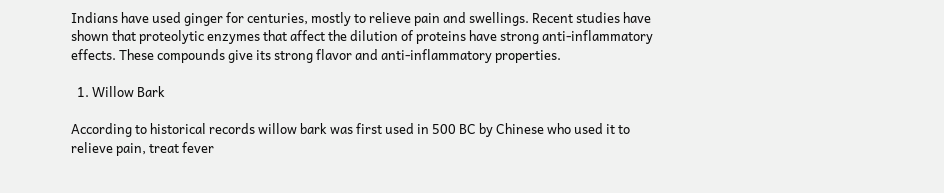Indians have used ginger for centuries, mostly to relieve pain and swellings. Recent studies have shown that proteolytic enzymes that affect the dilution of proteins have strong anti-inflammatory effects. These compounds give its strong flavor and anti-inflammatory properties.

  1. Willow Bark

According to historical records willow bark was first used in 500 BC by Chinese who used it to relieve pain, treat fever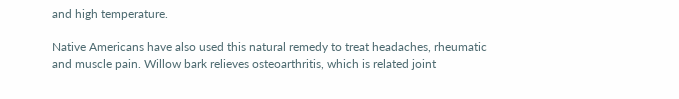and high temperature.

Native Americans have also used this natural remedy to treat headaches, rheumatic and muscle pain. Willow bark relieves osteoarthritis, which is related joint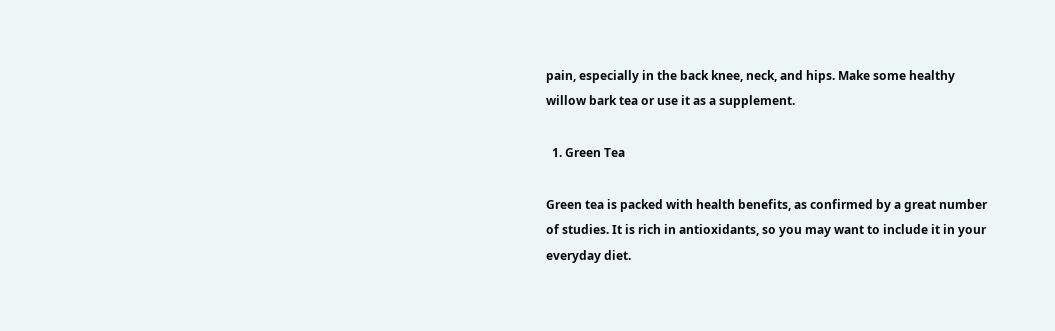pain, especially in the back knee, neck, and hips. Make some healthy willow bark tea or use it as a supplement.

  1. Green Tea

Green tea is packed with health benefits, as confirmed by a great number of studies. It is rich in antioxidants, so you may want to include it in your everyday diet.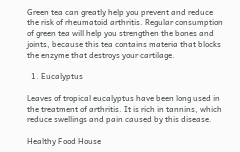Green tea can greatly help you prevent and reduce the risk of rheumatoid arthritis. Regular consumption of green tea will help you strengthen the bones and joints, because this tea contains materia that blocks the enzyme that destroys your cartilage.

  1. Eucalyptus

Leaves of tropical eucalyptus have been long used in the treatment of arthritis. It is rich in tannins, which reduce swellings and pain caused by this disease.

Healthy Food House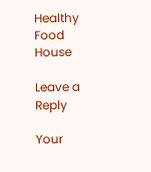Healthy Food House

Leave a Reply

Your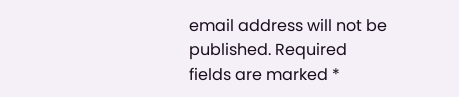email address will not be published. Required fields are marked *